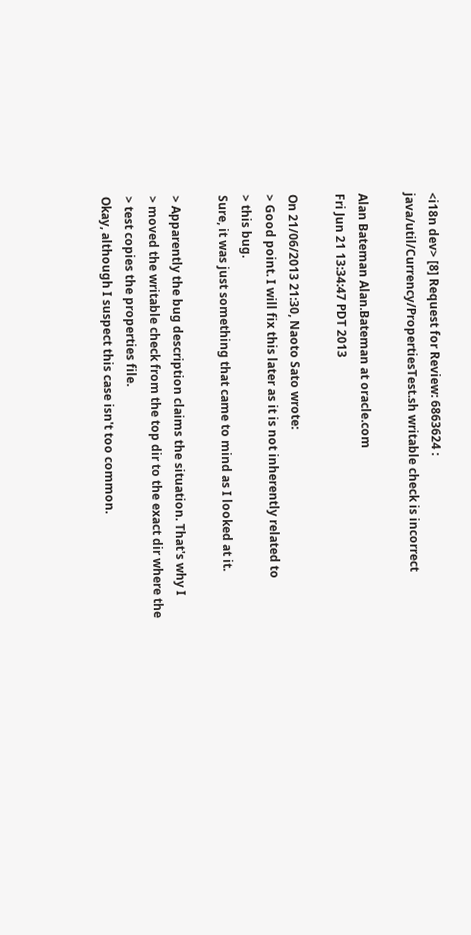<i18n dev> [8] Request for Review: 6863624 : java/util/Currency/PropertiesTest.sh writable check is incorrect

Alan Bateman Alan.Bateman at oracle.com
Fri Jun 21 13:34:47 PDT 2013

On 21/06/2013 21:30, Naoto Sato wrote:
> Good point. I will fix this later as it is not inherently related to
> this bug.
Sure, it was just something that came to mind as I looked at it.

> Apparently the bug description claims the situation. That's why I
> moved the writable check from the top dir to the exact dir where the
> test copies the properties file.
Okay, although I suspect this case isn't too common.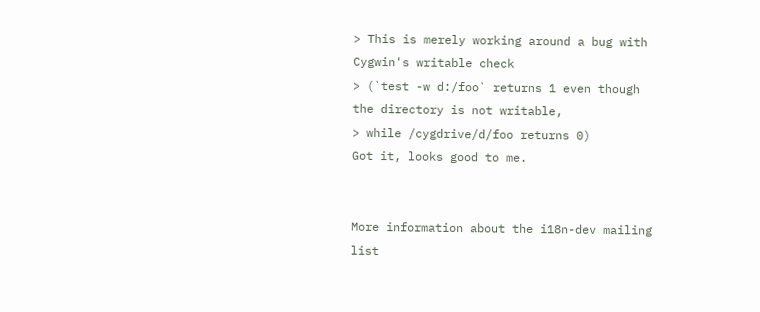> This is merely working around a bug with Cygwin's writable check
> (`test -w d:/foo` returns 1 even though the directory is not writable,
> while /cygdrive/d/foo returns 0)
Got it, looks good to me.


More information about the i18n-dev mailing list